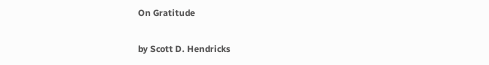On Gratitude

by Scott D. Hendricks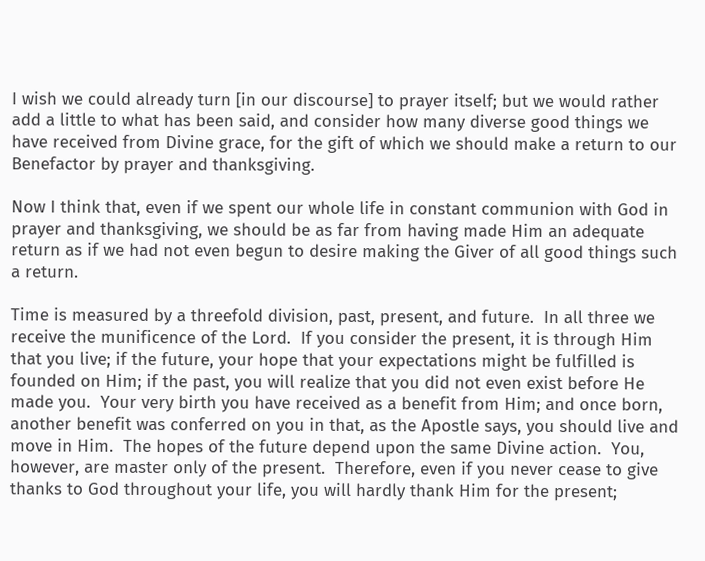I wish we could already turn [in our discourse] to prayer itself; but we would rather add a little to what has been said, and consider how many diverse good things we have received from Divine grace, for the gift of which we should make a return to our Benefactor by prayer and thanksgiving.

Now I think that, even if we spent our whole life in constant communion with God in prayer and thanksgiving, we should be as far from having made Him an adequate return as if we had not even begun to desire making the Giver of all good things such a return.

Time is measured by a threefold division, past, present, and future.  In all three we receive the munificence of the Lord.  If you consider the present, it is through Him that you live; if the future, your hope that your expectations might be fulfilled is founded on Him; if the past, you will realize that you did not even exist before He made you.  Your very birth you have received as a benefit from Him; and once born, another benefit was conferred on you in that, as the Apostle says, you should live and move in Him.  The hopes of the future depend upon the same Divine action.  You, however, are master only of the present.  Therefore, even if you never cease to give thanks to God throughout your life, you will hardly thank Him for the present;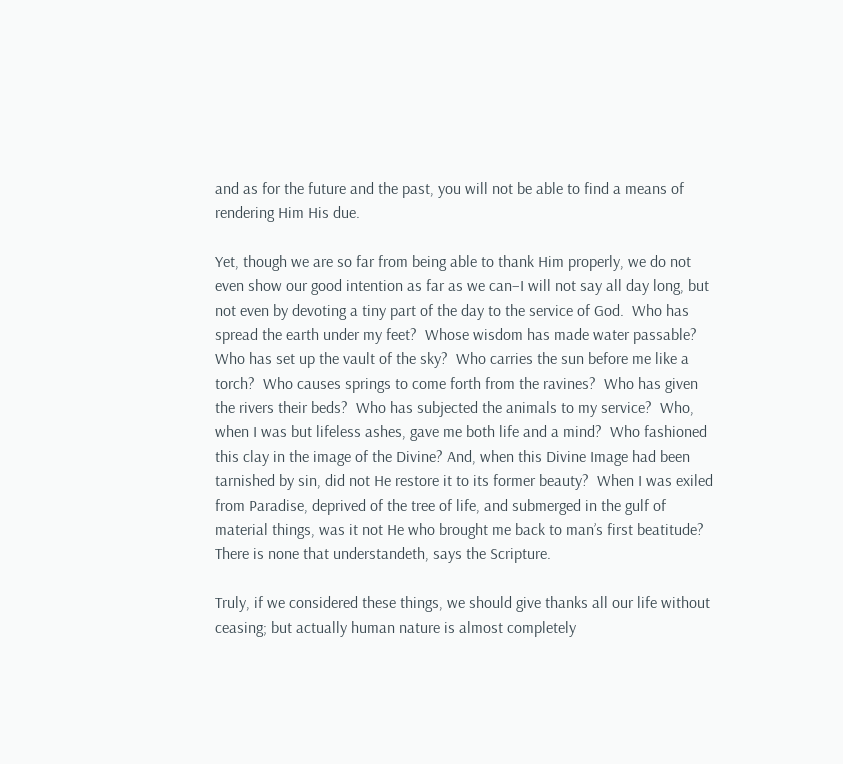and as for the future and the past, you will not be able to find a means of rendering Him His due.

Yet, though we are so far from being able to thank Him properly, we do not even show our good intention as far as we can–I will not say all day long, but not even by devoting a tiny part of the day to the service of God.  Who has spread the earth under my feet?  Whose wisdom has made water passable?  Who has set up the vault of the sky?  Who carries the sun before me like a torch?  Who causes springs to come forth from the ravines?  Who has given the rivers their beds?  Who has subjected the animals to my service?  Who, when I was but lifeless ashes, gave me both life and a mind?  Who fashioned this clay in the image of the Divine? And, when this Divine Image had been tarnished by sin, did not He restore it to its former beauty?  When I was exiled from Paradise, deprived of the tree of life, and submerged in the gulf of material things, was it not He who brought me back to man’s first beatitude?  There is none that understandeth, says the Scripture.

Truly, if we considered these things, we should give thanks all our life without ceasing; but actually human nature is almost completely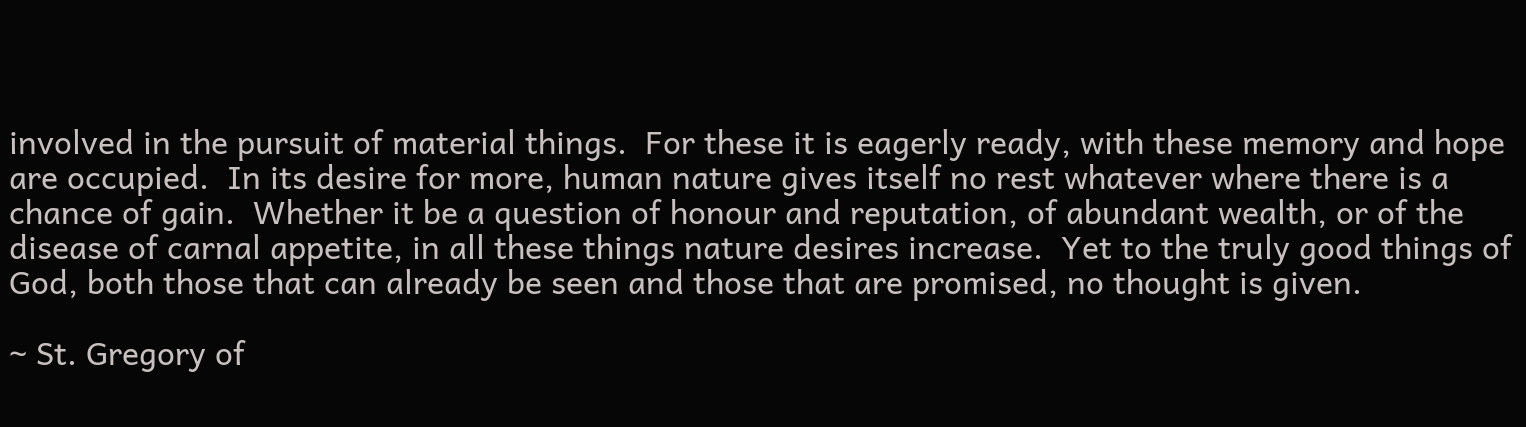involved in the pursuit of material things.  For these it is eagerly ready, with these memory and hope are occupied.  In its desire for more, human nature gives itself no rest whatever where there is a chance of gain.  Whether it be a question of honour and reputation, of abundant wealth, or of the disease of carnal appetite, in all these things nature desires increase.  Yet to the truly good things of God, both those that can already be seen and those that are promised, no thought is given.

~ St. Gregory of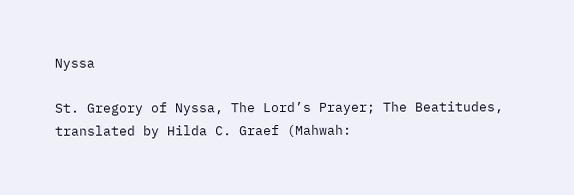Nyssa

St. Gregory of Nyssa, The Lord’s Prayer; The Beatitudes, translated by Hilda C. Graef (Mahwah: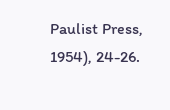Paulist Press, 1954), 24-26.